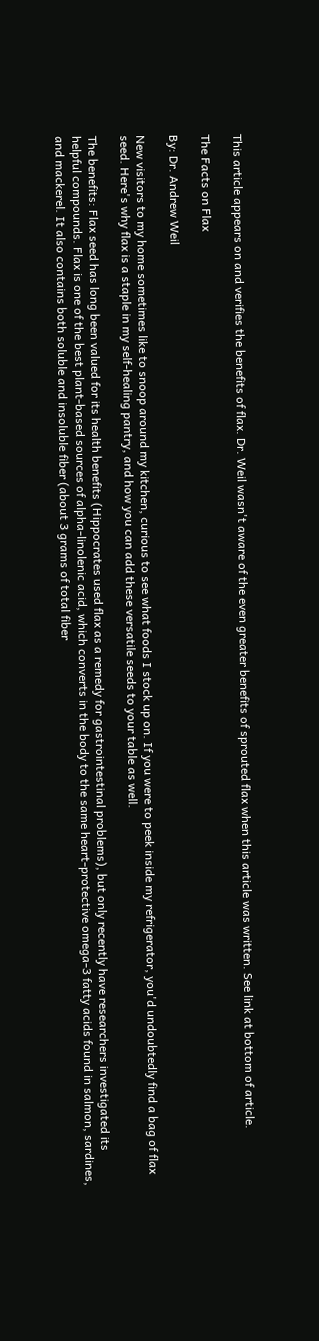This article appears on and verifies the benefits of flax. Dr. Weil wasn't aware of the even greater benefits of sprouted flax when this article was written. See link at bottom of article.

The Facts on Flax

By: Dr. Andrew Weil

New visitors to my home sometimes like to snoop around my kitchen, curious to see what foods I stock up on. If you were to peek inside my refrigerator, you'd undoubtedly find a bag of flax
seed. Here's why flax is a staple in my self-healing pantry, and how you can add these versatile seeds to your table as well.

The benefits: Flax seed has long been valued for its health benefits (Hippocrates used flax as a remedy for gastrointestinal problems), but only recently have researchers investigated its helpful compounds. Flax is one of the best plant-based sources of alpha-linolenic acid, which converts in the body to the same heart-protective omega-3 fatty acids found in salmon, sardines, and mackerel. It also contains both soluble and insoluble fiber (about 3 grams of total fiber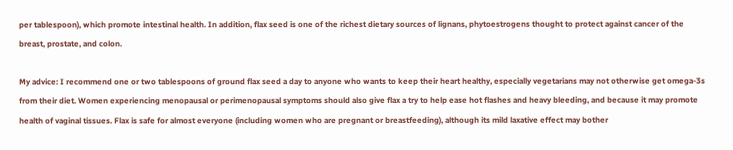per tablespoon), which promote intestinal health. In addition, flax seed is one of the richest dietary sources of lignans, phytoestrogens thought to protect against cancer of the breast, prostate, and colon.

My advice: I recommend one or two tablespoons of ground flax seed a day to anyone who wants to keep their heart healthy, especially vegetarians may not otherwise get omega-3s from their diet. Women experiencing menopausal or perimenopausal symptoms should also give flax a try to help ease hot flashes and heavy bleeding, and because it may promote health of vaginal tissues. Flax is safe for almost everyone (including women who are pregnant or breastfeeding), although its mild laxative effect may bother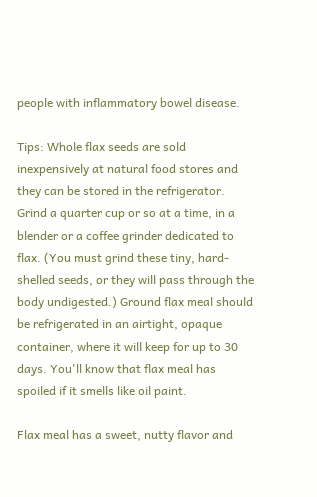people with inflammatory bowel disease.

Tips: Whole flax seeds are sold inexpensively at natural food stores and they can be stored in the refrigerator. Grind a quarter cup or so at a time, in a blender or a coffee grinder dedicated to flax. (You must grind these tiny, hard-shelled seeds, or they will pass through the body undigested.) Ground flax meal should be refrigerated in an airtight, opaque container, where it will keep for up to 30 days. You'll know that flax meal has spoiled if it smells like oil paint.

Flax meal has a sweet, nutty flavor and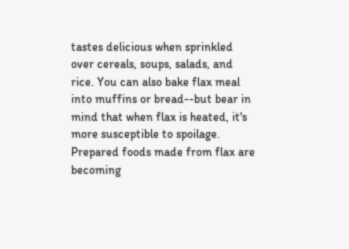tastes delicious when sprinkled over cereals, soups, salads, and rice. You can also bake flax meal into muffins or bread--but bear in mind that when flax is heated, it's more susceptible to spoilage. Prepared foods made from flax are becoming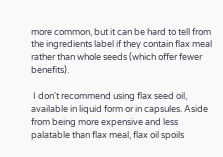more common, but it can be hard to tell from the ingredients label if they contain flax meal rather than whole seeds (which offer fewer benefits).

 I don't recommend using flax seed oil, available in liquid form or in capsules. Aside from being more expensive and less palatable than flax meal, flax oil spoils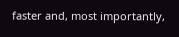faster and, most importantly,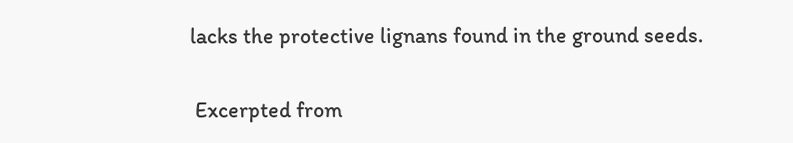lacks the protective lignans found in the ground seeds.

 Excerpted from